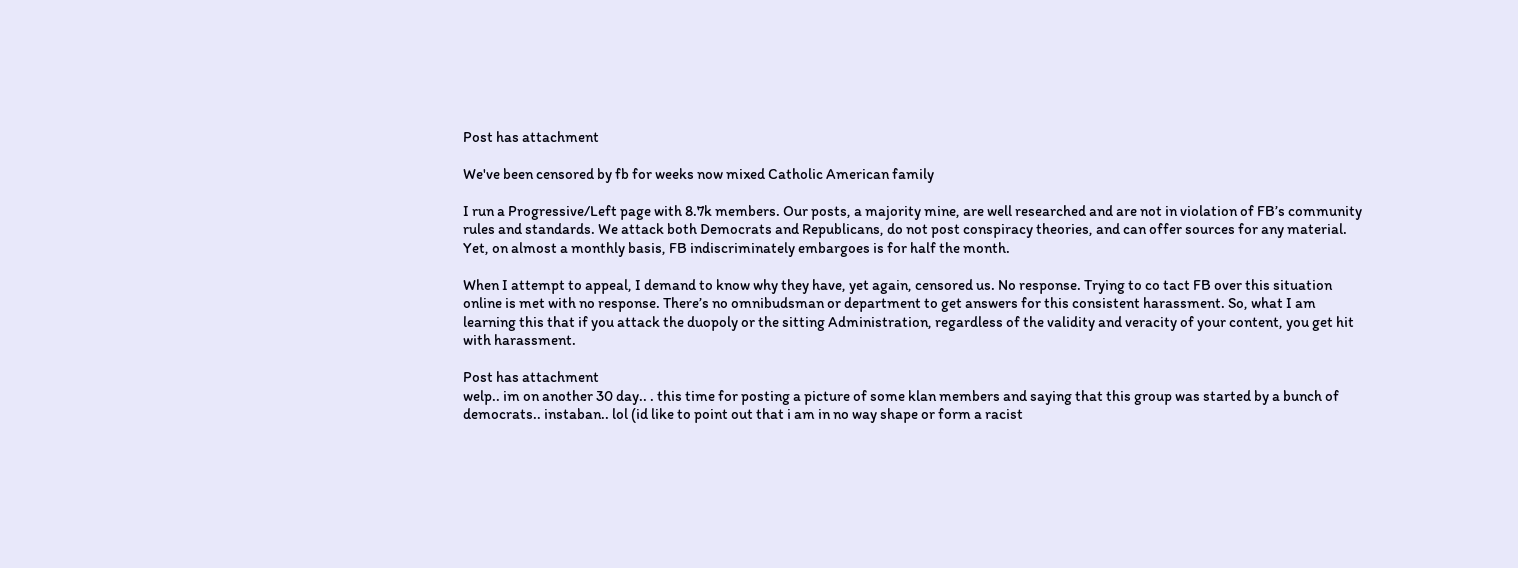Post has attachment

We've been censored by fb for weeks now mixed Catholic American family

I run a Progressive/Left page with 8.7k members. Our posts, a majority mine, are well researched and are not in violation of FB’s community rules and standards. We attack both Democrats and Republicans, do not post conspiracy theories, and can offer sources for any material. Yet, on almost a monthly basis, FB indiscriminately embargoes is for half the month.

When I attempt to appeal, I demand to know why they have, yet again, censored us. No response. Trying to co tact FB over this situation online is met with no response. There’s no omnibudsman or department to get answers for this consistent harassment. So, what I am learning this that if you attack the duopoly or the sitting Administration, regardless of the validity and veracity of your content, you get hit with harassment.

Post has attachment
welp.. im on another 30 day.. . this time for posting a picture of some klan members and saying that this group was started by a bunch of democrats.. instaban.. lol (id like to point out that i am in no way shape or form a racist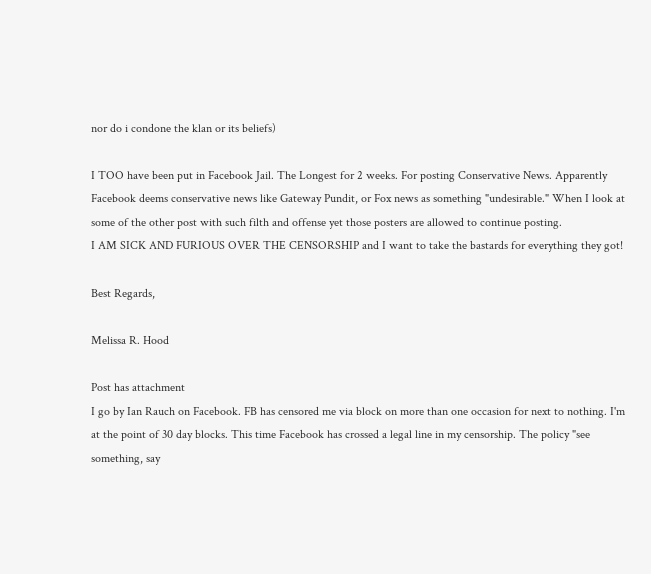nor do i condone the klan or its beliefs)

I TOO have been put in Facebook Jail. The Longest for 2 weeks. For posting Conservative News. Apparently Facebook deems conservative news like Gateway Pundit, or Fox news as something "undesirable." When I look at some of the other post with such filth and offense yet those posters are allowed to continue posting.
I AM SICK AND FURIOUS OVER THE CENSORSHIP and I want to take the bastards for everything they got!

Best Regards,

Melissa R. Hood

Post has attachment
I go by Ian Rauch on Facebook. FB has censored me via block on more than one occasion for next to nothing. I'm at the point of 30 day blocks. This time Facebook has crossed a legal line in my censorship. The policy "see something, say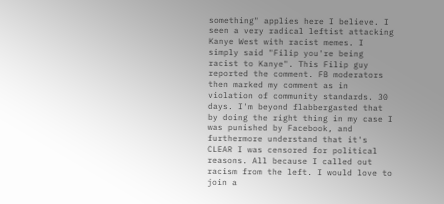something" applies here I believe. I seen a very radical leftist attacking Kanye West with racist memes. I simply said "Filip you're being racist to Kanye". This Filip guy reported the comment. FB moderators then marked my comment as in violation of community standards. 30 days. I'm beyond flabbergasted that by doing the right thing in my case I was punished by Facebook, and furthermore understand that it's CLEAR I was censored for political reasons. All because I called out racism from the left. I would love to join a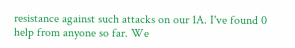resistance against such attacks on our 1A. I've found 0 help from anyone so far. We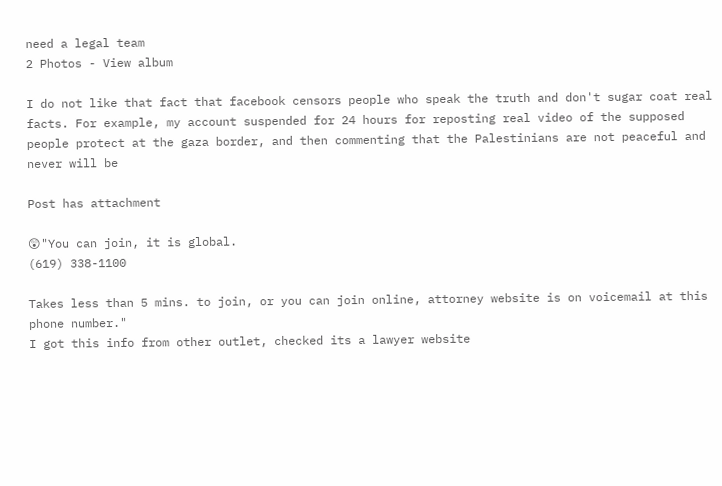need a legal team
2 Photos - View album

I do not like that fact that facebook censors people who speak the truth and don't sugar coat real facts. For example, my account suspended for 24 hours for reposting real video of the supposed people protect at the gaza border, and then commenting that the Palestinians are not peaceful and never will be

Post has attachment

😲"You can join, it is global.
(619) 338-1100

Takes less than 5 mins. to join, or you can join online, attorney website is on voicemail at this phone number."
I got this info from other outlet, checked its a lawyer website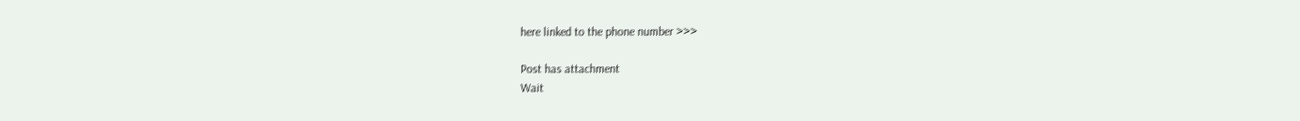here linked to the phone number >>>

Post has attachment
Wait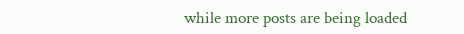while more posts are being loaded